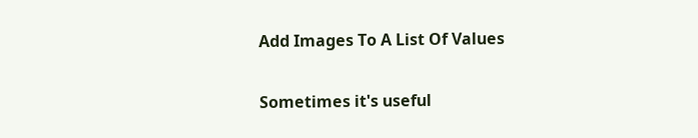Add Images To A List Of Values

Sometimes it's useful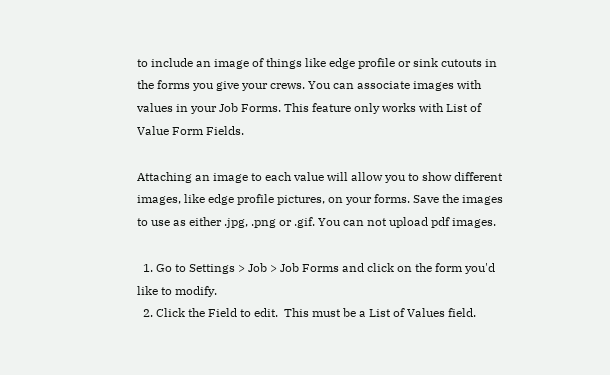to include an image of things like edge profile or sink cutouts in the forms you give your crews. You can associate images with values in your Job Forms. This feature only works with List of Value Form Fields.

Attaching an image to each value will allow you to show different images, like edge profile pictures, on your forms. Save the images  to use as either .jpg, .png or .gif. You can not upload pdf images.

  1. Go to Settings > Job > Job Forms and click on the form you'd like to modify.
  2. Click the Field to edit.  This must be a List of Values field.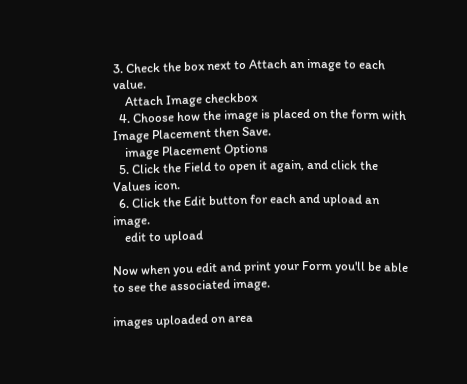3. Check the box next to Attach an image to each value.
    Attach Image checkbox
  4. Choose how the image is placed on the form with Image Placement then Save.
    image Placement Options
  5. Click the Field to open it again, and click the Values icon.
  6. Click the Edit button for each and upload an image.
    edit to upload

Now when you edit and print your Form you'll be able to see the associated image.

images uploaded on area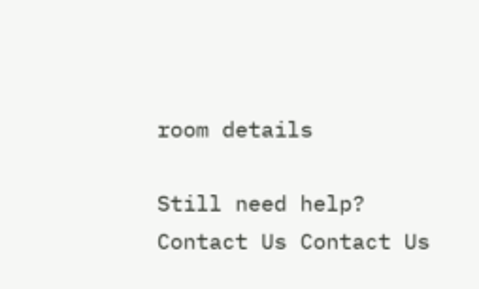room details

Still need help? Contact Us Contact Us